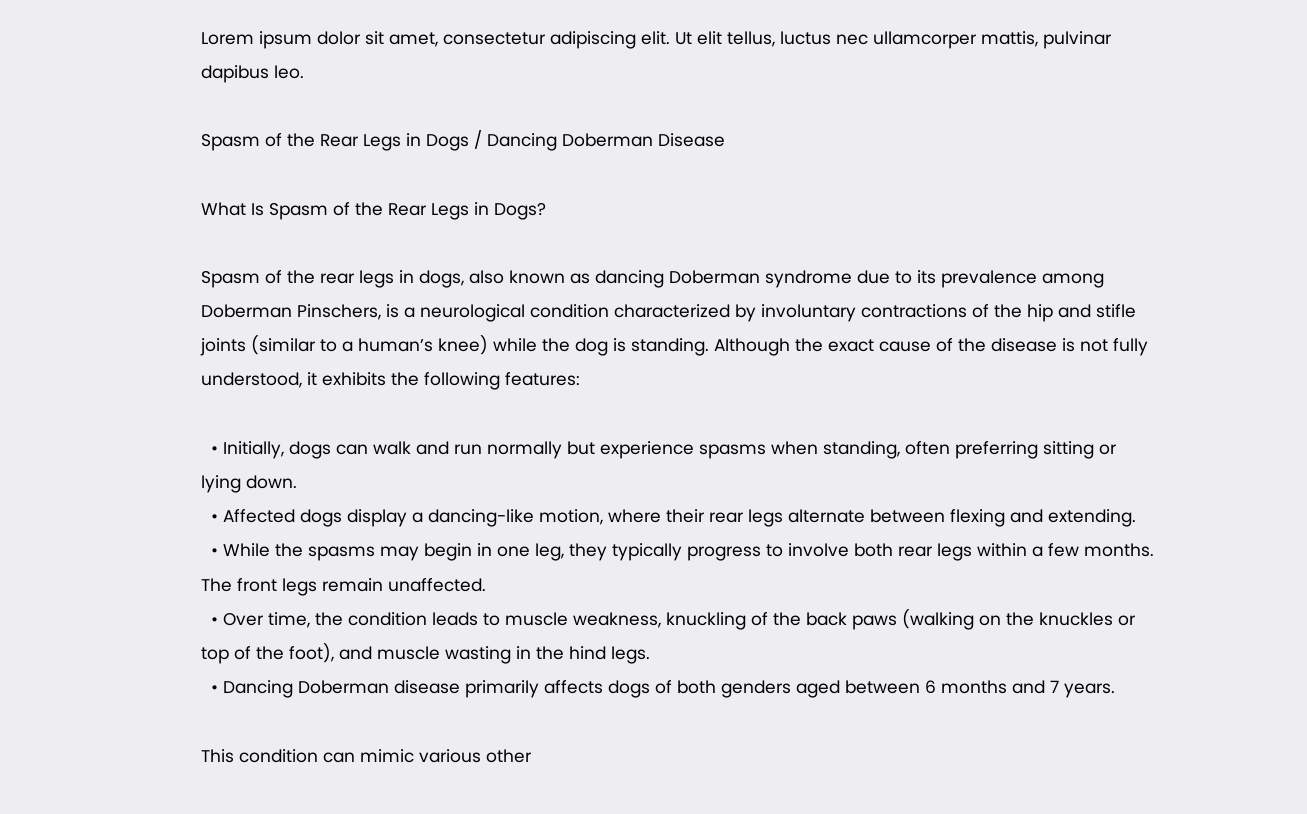Lorem ipsum dolor sit amet, consectetur adipiscing elit. Ut elit tellus, luctus nec ullamcorper mattis, pulvinar dapibus leo.

Spasm of the Rear Legs in Dogs / Dancing Doberman Disease

What Is Spasm of the Rear Legs in Dogs?

Spasm of the rear legs in dogs, also known as dancing Doberman syndrome due to its prevalence among Doberman Pinschers, is a neurological condition characterized by involuntary contractions of the hip and stifle joints (similar to a human’s knee) while the dog is standing. Although the exact cause of the disease is not fully understood, it exhibits the following features:

  • Initially, dogs can walk and run normally but experience spasms when standing, often preferring sitting or lying down.
  • Affected dogs display a dancing-like motion, where their rear legs alternate between flexing and extending.
  • While the spasms may begin in one leg, they typically progress to involve both rear legs within a few months. The front legs remain unaffected.
  • Over time, the condition leads to muscle weakness, knuckling of the back paws (walking on the knuckles or top of the foot), and muscle wasting in the hind legs.
  • Dancing Doberman disease primarily affects dogs of both genders aged between 6 months and 7 years.

This condition can mimic various other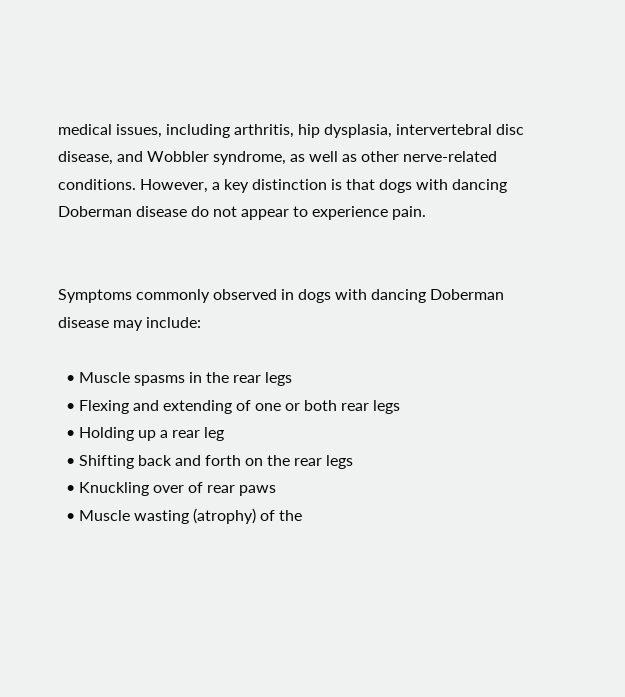medical issues, including arthritis, hip dysplasia, intervertebral disc disease, and Wobbler syndrome, as well as other nerve-related conditions. However, a key distinction is that dogs with dancing Doberman disease do not appear to experience pain.


Symptoms commonly observed in dogs with dancing Doberman disease may include:

  • Muscle spasms in the rear legs
  • Flexing and extending of one or both rear legs
  • Holding up a rear leg
  • Shifting back and forth on the rear legs
  • Knuckling over of rear paws
  • Muscle wasting (atrophy) of the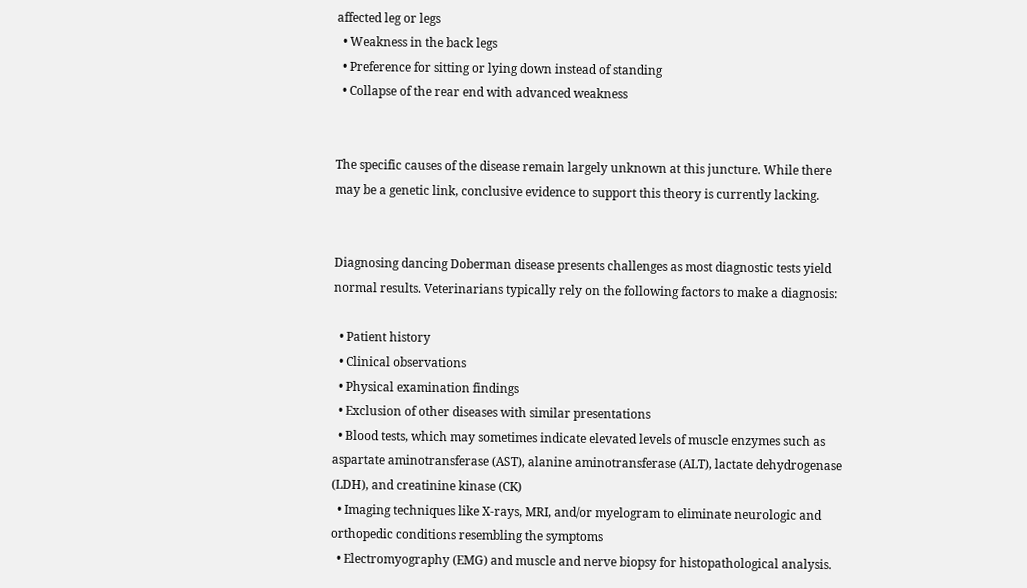affected leg or legs
  • Weakness in the back legs
  • Preference for sitting or lying down instead of standing
  • Collapse of the rear end with advanced weakness


The specific causes of the disease remain largely unknown at this juncture. While there may be a genetic link, conclusive evidence to support this theory is currently lacking.


Diagnosing dancing Doberman disease presents challenges as most diagnostic tests yield normal results. Veterinarians typically rely on the following factors to make a diagnosis:

  • Patient history
  • Clinical observations
  • Physical examination findings
  • Exclusion of other diseases with similar presentations
  • Blood tests, which may sometimes indicate elevated levels of muscle enzymes such as aspartate aminotransferase (AST), alanine aminotransferase (ALT), lactate dehydrogenase (LDH), and creatinine kinase (CK)
  • Imaging techniques like X-rays, MRI, and/or myelogram to eliminate neurologic and orthopedic conditions resembling the symptoms
  • Electromyography (EMG) and muscle and nerve biopsy for histopathological analysis.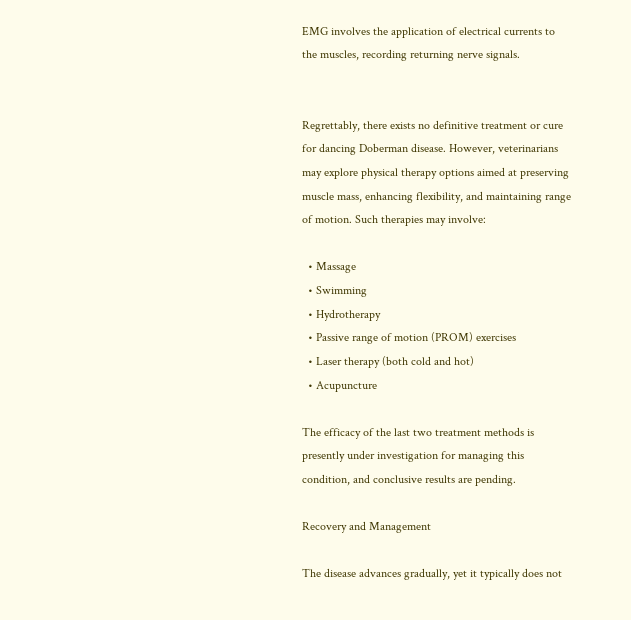EMG involves the application of electrical currents to the muscles, recording returning nerve signals.


Regrettably, there exists no definitive treatment or cure for dancing Doberman disease. However, veterinarians may explore physical therapy options aimed at preserving muscle mass, enhancing flexibility, and maintaining range of motion. Such therapies may involve:

  • Massage
  • Swimming
  • Hydrotherapy
  • Passive range of motion (PROM) exercises
  • Laser therapy (both cold and hot)
  • Acupuncture

The efficacy of the last two treatment methods is presently under investigation for managing this condition, and conclusive results are pending.

Recovery and Management

The disease advances gradually, yet it typically does not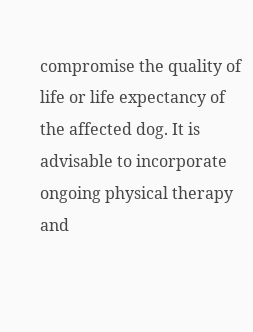compromise the quality of life or life expectancy of the affected dog. It is advisable to incorporate ongoing physical therapy and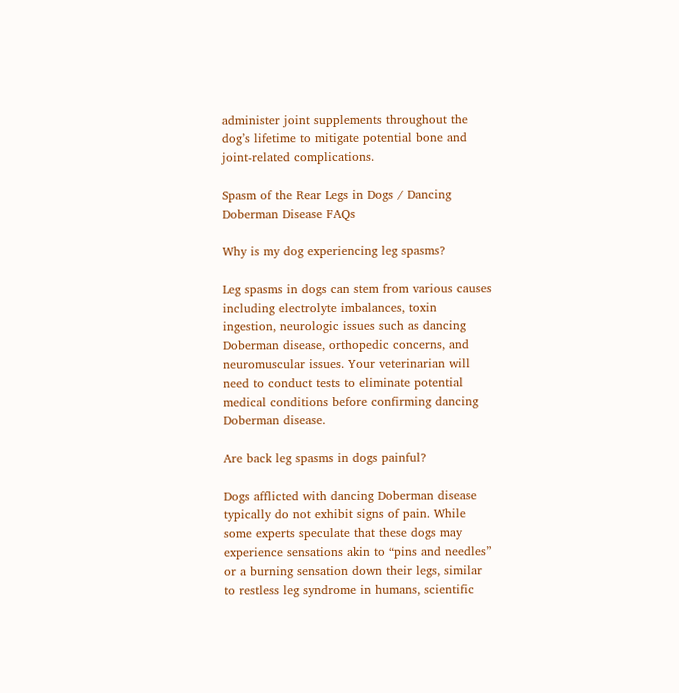administer joint supplements throughout the dog’s lifetime to mitigate potential bone and joint-related complications.

Spasm of the Rear Legs in Dogs / Dancing Doberman Disease FAQs

Why is my dog experiencing leg spasms?

Leg spasms in dogs can stem from various causes including electrolyte imbalances, toxin ingestion, neurologic issues such as dancing Doberman disease, orthopedic concerns, and neuromuscular issues. Your veterinarian will need to conduct tests to eliminate potential medical conditions before confirming dancing Doberman disease.

Are back leg spasms in dogs painful?

Dogs afflicted with dancing Doberman disease typically do not exhibit signs of pain. While some experts speculate that these dogs may experience sensations akin to “pins and needles” or a burning sensation down their legs, similar to restless leg syndrome in humans, scientific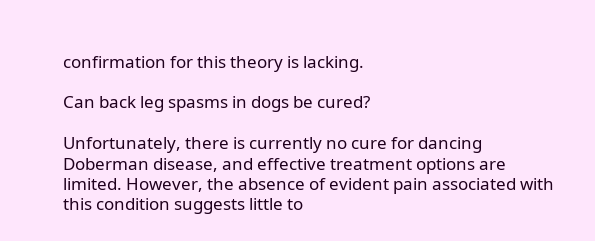confirmation for this theory is lacking.

Can back leg spasms in dogs be cured?

Unfortunately, there is currently no cure for dancing Doberman disease, and effective treatment options are limited. However, the absence of evident pain associated with this condition suggests little to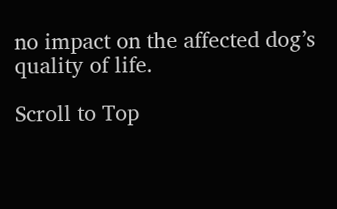no impact on the affected dog’s quality of life.

Scroll to Top